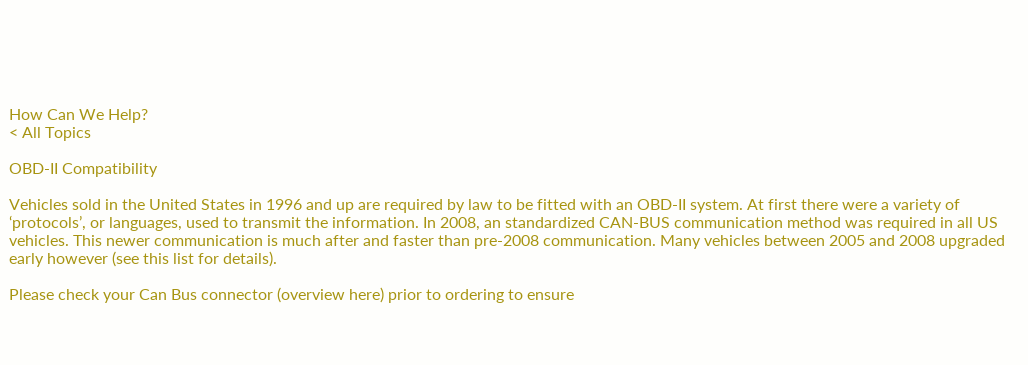How Can We Help?
< All Topics

OBD-II Compatibility

Vehicles sold in the United States in 1996 and up are required by law to be fitted with an OBD-II system. At first there were a variety of ‘protocols’, or languages, used to transmit the information. In 2008, an standardized CAN-BUS communication method was required in all US vehicles. This newer communication is much after and faster than pre-2008 communication. Many vehicles between 2005 and 2008 upgraded early however (see this list for details).

Please check your Can Bus connector (overview here) prior to ordering to ensure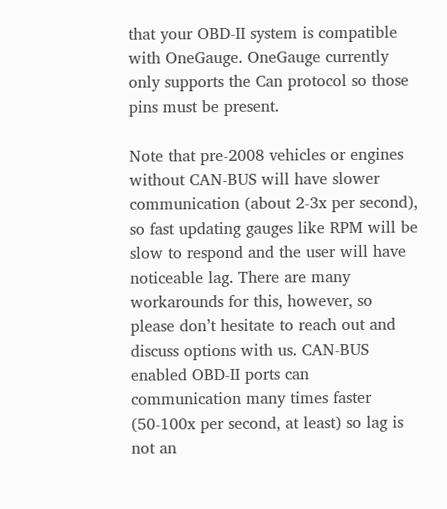that your OBD-II system is compatible with OneGauge. OneGauge currently only supports the Can protocol so those pins must be present.

Note that pre-2008 vehicles or engines without CAN-BUS will have slower communication (about 2-3x per second), so fast updating gauges like RPM will be slow to respond and the user will have noticeable lag. There are many workarounds for this, however, so please don’t hesitate to reach out and discuss options with us. CAN-BUS enabled OBD-II ports can communication many times faster (50-100x per second, at least) so lag is not an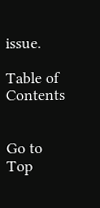issue.

Table of Contents


Go to Top